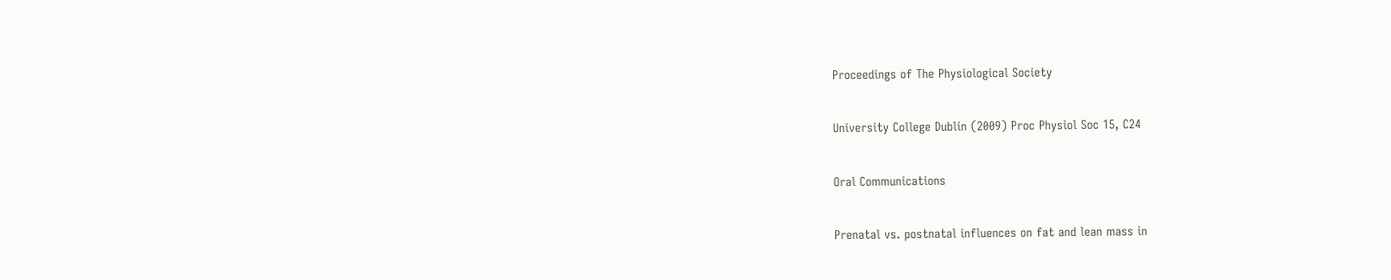Proceedings of The Physiological Society

University College Dublin (2009) Proc Physiol Soc 15, C24

Oral Communications

Prenatal vs. postnatal influences on fat and lean mass in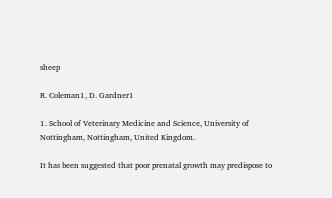sheep

R. Coleman1, D. Gardner1

1. School of Veterinary Medicine and Science, University of Nottingham, Nottingham, United Kingdom.

It has been suggested that poor prenatal growth may predispose to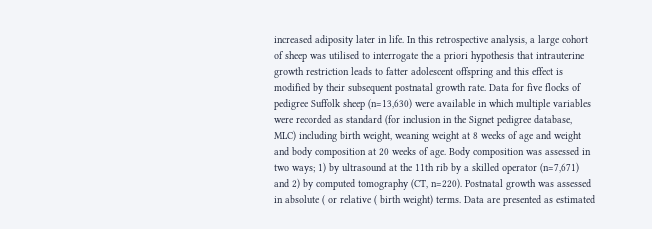increased adiposity later in life. In this retrospective analysis, a large cohort of sheep was utilised to interrogate the a priori hypothesis that intrauterine growth restriction leads to fatter adolescent offspring and this effect is modified by their subsequent postnatal growth rate. Data for five flocks of pedigree Suffolk sheep (n=13,630) were available in which multiple variables were recorded as standard (for inclusion in the Signet pedigree database, MLC) including birth weight, weaning weight at 8 weeks of age and weight and body composition at 20 weeks of age. Body composition was assessed in two ways; 1) by ultrasound at the 11th rib by a skilled operator (n=7,671) and 2) by computed tomography (CT, n=220). Postnatal growth was assessed in absolute ( or relative ( birth weight) terms. Data are presented as estimated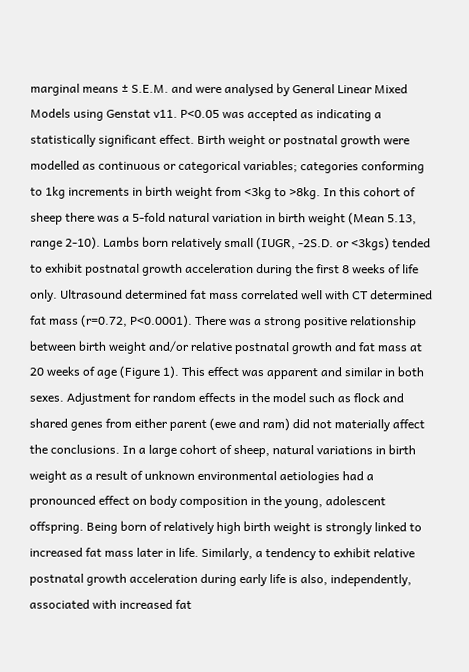marginal means ± S.E.M. and were analysed by General Linear Mixed Models using Genstat v11. P<0.05 was accepted as indicating a statistically significant effect. Birth weight or postnatal growth were modelled as continuous or categorical variables; categories conforming to 1kg increments in birth weight from <3kg to >8kg. In this cohort of sheep there was a 5-fold natural variation in birth weight (Mean 5.13, range 2-10). Lambs born relatively small (IUGR, -2S.D. or <3kgs) tended to exhibit postnatal growth acceleration during the first 8 weeks of life only. Ultrasound determined fat mass correlated well with CT determined fat mass (r=0.72, P<0.0001). There was a strong positive relationship between birth weight and/or relative postnatal growth and fat mass at 20 weeks of age (Figure 1). This effect was apparent and similar in both sexes. Adjustment for random effects in the model such as flock and shared genes from either parent (ewe and ram) did not materially affect the conclusions. In a large cohort of sheep, natural variations in birth weight as a result of unknown environmental aetiologies had a pronounced effect on body composition in the young, adolescent offspring. Being born of relatively high birth weight is strongly linked to increased fat mass later in life. Similarly, a tendency to exhibit relative postnatal growth acceleration during early life is also, independently, associated with increased fat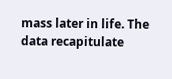mass later in life. The data recapitulate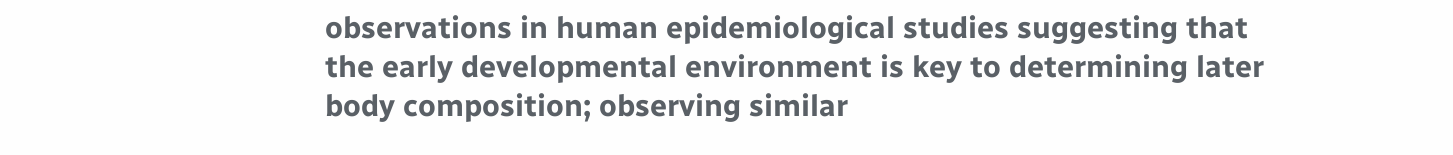observations in human epidemiological studies suggesting that the early developmental environment is key to determining later body composition; observing similar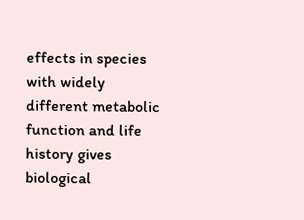effects in species with widely different metabolic function and life history gives biological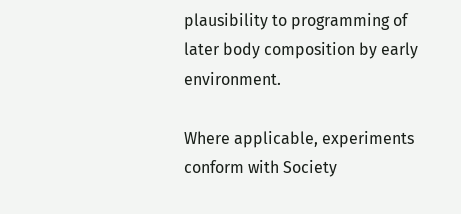plausibility to programming of later body composition by early environment.

Where applicable, experiments conform with Society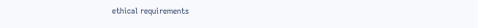ethical requirements